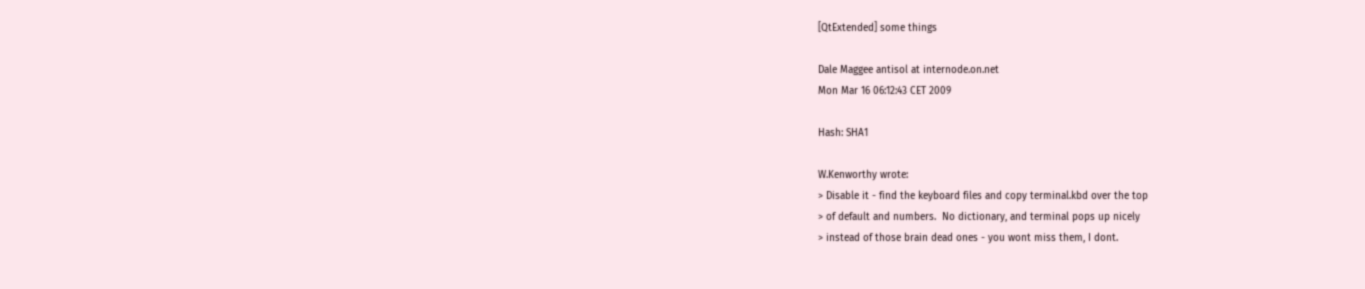[QtExtended] some things

Dale Maggee antisol at internode.on.net
Mon Mar 16 06:12:43 CET 2009

Hash: SHA1

W.Kenworthy wrote:
> Disable it - find the keyboard files and copy terminal.kbd over the top
> of default and numbers.  No dictionary, and terminal pops up nicely
> instead of those brain dead ones - you wont miss them, I dont.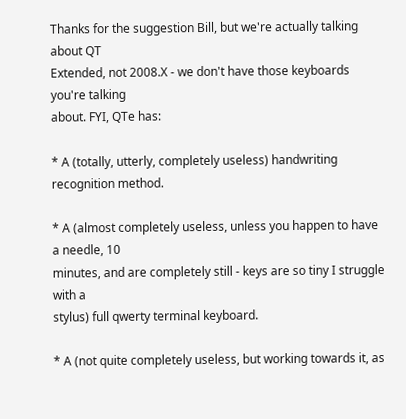Thanks for the suggestion Bill, but we're actually talking about QT
Extended, not 2008.X - we don't have those keyboards you're talking
about. FYI, QTe has:

* A (totally, utterly, completely useless) handwriting recognition method.

* A (almost completely useless, unless you happen to have a needle, 10
minutes, and are completely still - keys are so tiny I struggle with a
stylus) full qwerty terminal keyboard.

* A (not quite completely useless, but working towards it, as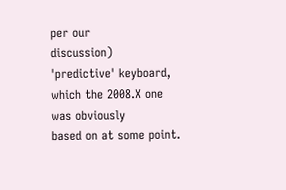per our
discussion) 'predictive' keyboard, which the 2008.X one was obviously
based on at some point.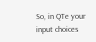So, in QTe your input choices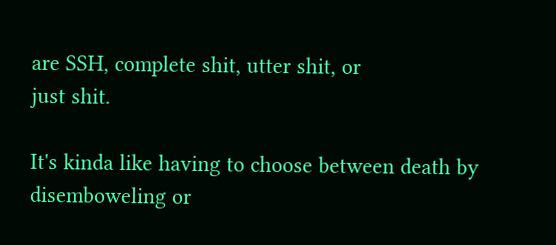are SSH, complete shit, utter shit, or
just shit.

It's kinda like having to choose between death by disemboweling or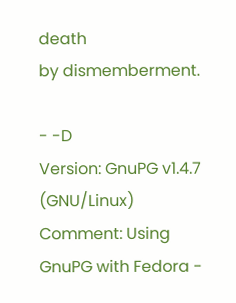death
by dismemberment.

- -D
Version: GnuPG v1.4.7 (GNU/Linux)
Comment: Using GnuPG with Fedora -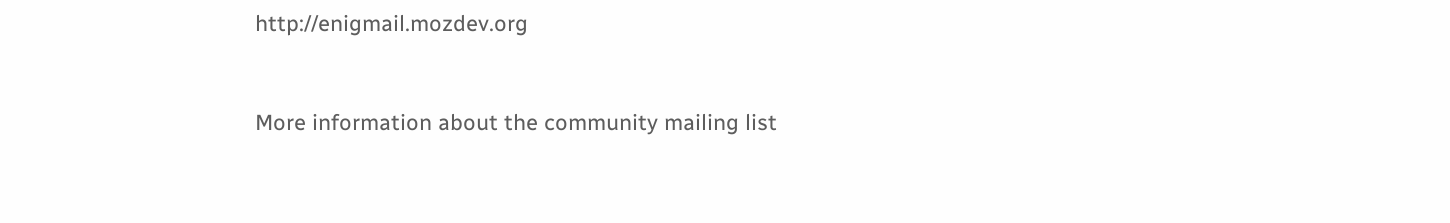http://enigmail.mozdev.org


More information about the community mailing list